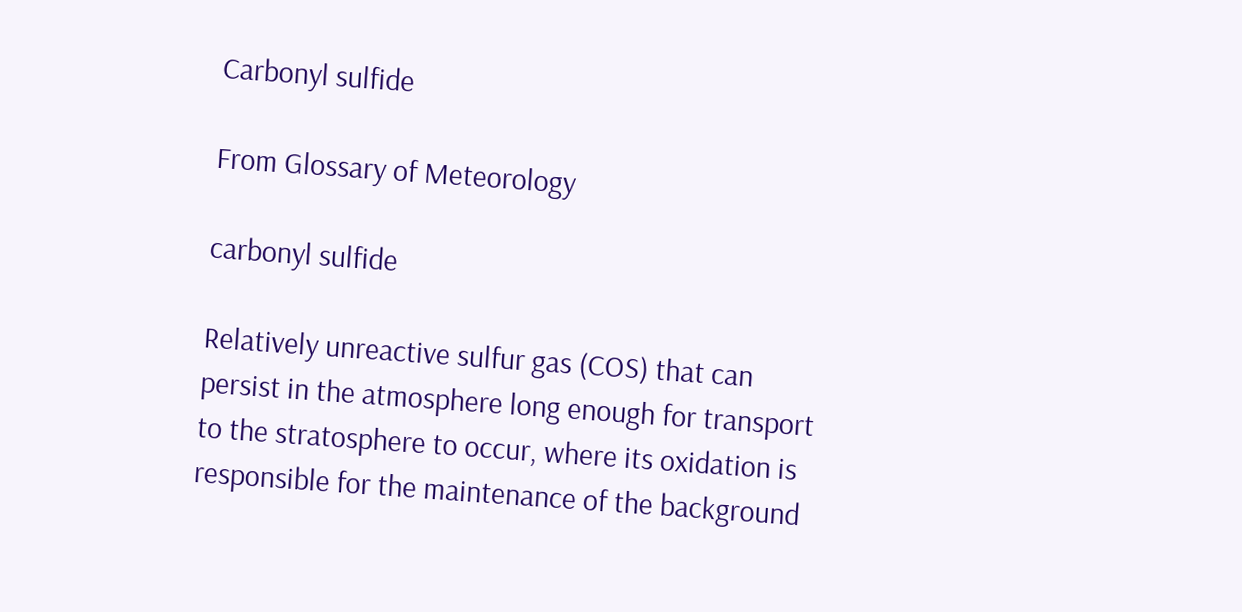Carbonyl sulfide

From Glossary of Meteorology

carbonyl sulfide

Relatively unreactive sulfur gas (COS) that can persist in the atmosphere long enough for transport to the stratosphere to occur, where its oxidation is responsible for the maintenance of the background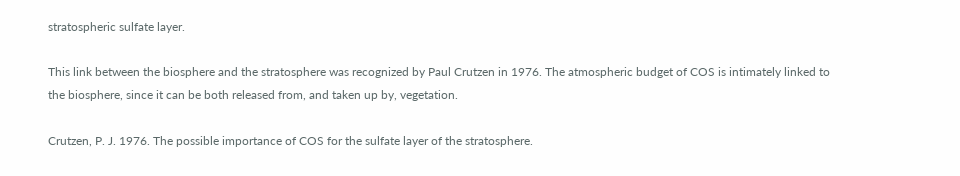stratospheric sulfate layer.

This link between the biosphere and the stratosphere was recognized by Paul Crutzen in 1976. The atmospheric budget of COS is intimately linked to the biosphere, since it can be both released from, and taken up by, vegetation.

Crutzen, P. J. 1976. The possible importance of COS for the sulfate layer of the stratosphere.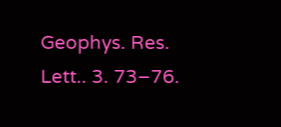Geophys. Res. Lett.. 3. 73–76.